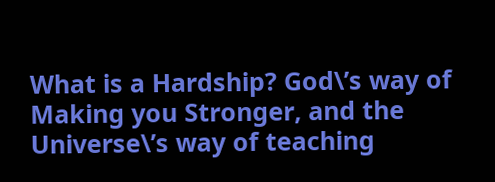What is a Hardship? God\’s way of Making you Stronger, and the Universe\’s way of teaching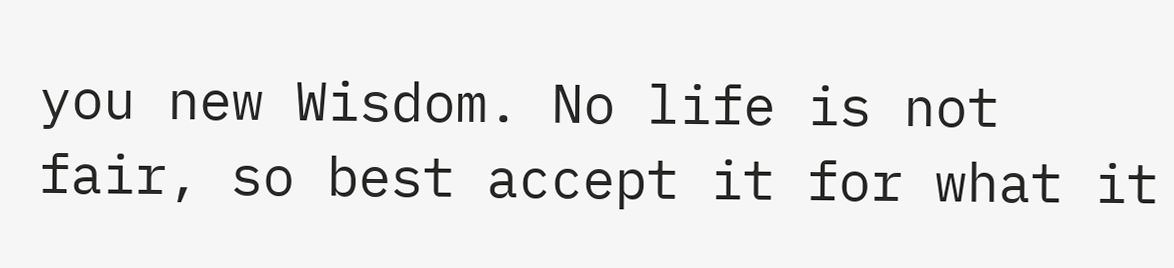you new Wisdom. No life is not fair, so best accept it for what it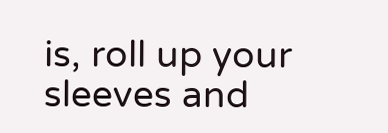is, roll up your sleeves and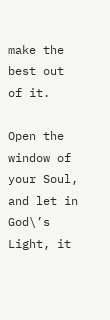make the best out of it.

Open the window of your Soul, and let in God\’s Light, it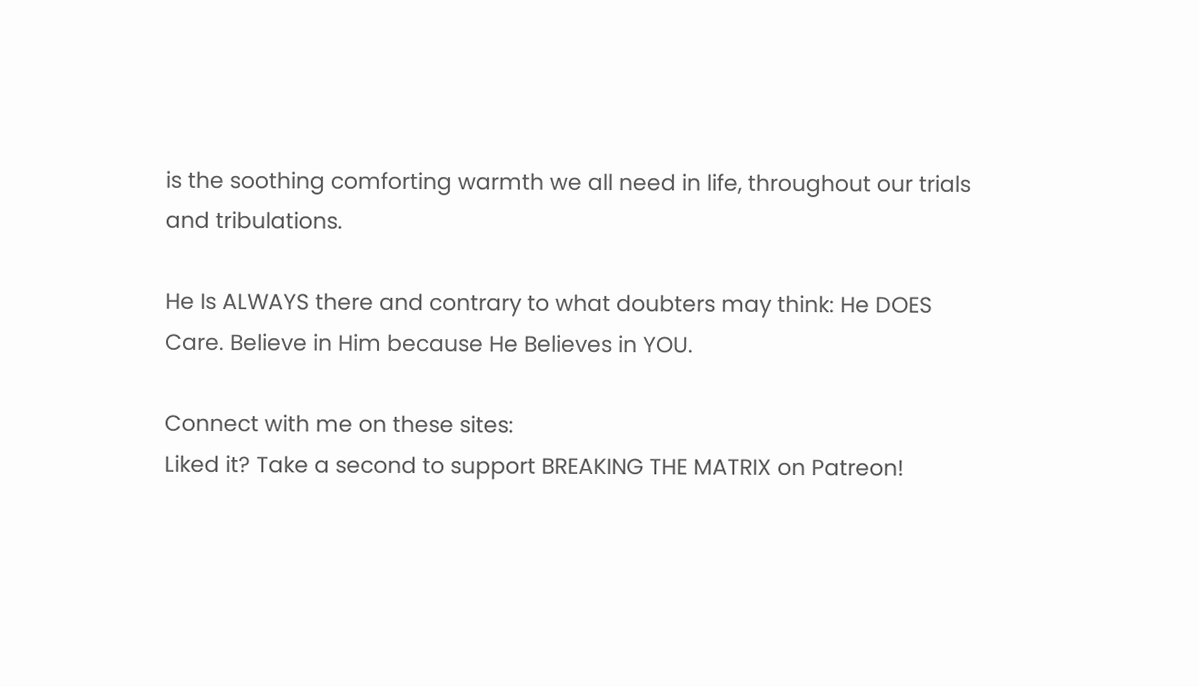is the soothing comforting warmth we all need in life, throughout our trials and tribulations.

He Is ALWAYS there and contrary to what doubters may think: He DOES Care. Believe in Him because He Believes in YOU.

Connect with me on these sites:
Liked it? Take a second to support BREAKING THE MATRIX on Patreon!